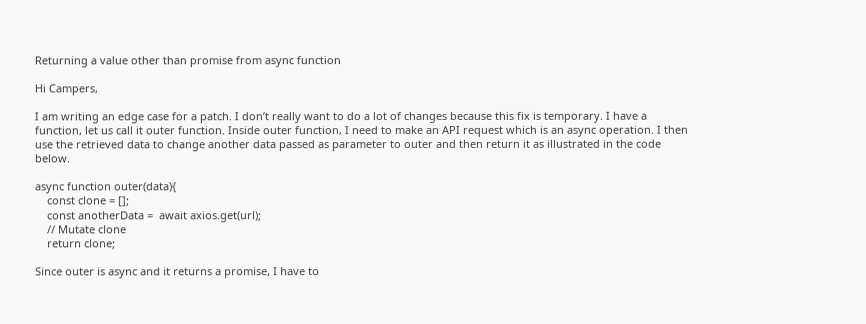Returning a value other than promise from async function

Hi Campers,

I am writing an edge case for a patch. I don’t really want to do a lot of changes because this fix is temporary. I have a function, let us call it outer function. Inside outer function, I need to make an API request which is an async operation. I then use the retrieved data to change another data passed as parameter to outer and then return it as illustrated in the code below.

async function outer(data){
    const clone = [];
    const anotherData =  await axios.get(url);
    // Mutate clone
    return clone;

Since outer is async and it returns a promise, I have to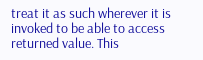treat it as such wherever it is invoked to be able to access returned value. This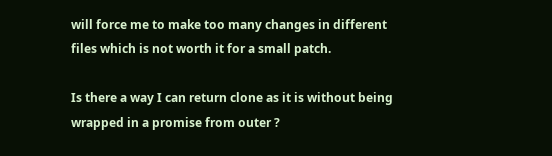will force me to make too many changes in different files which is not worth it for a small patch.

Is there a way I can return clone as it is without being wrapped in a promise from outer ?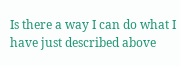Is there a way I can do what I have just described above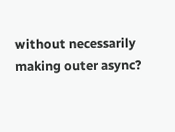without necessarily making outer async?